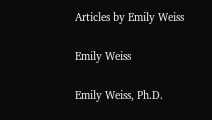Articles by Emily Weiss

Emily Weiss

Emily Weiss, Ph.D.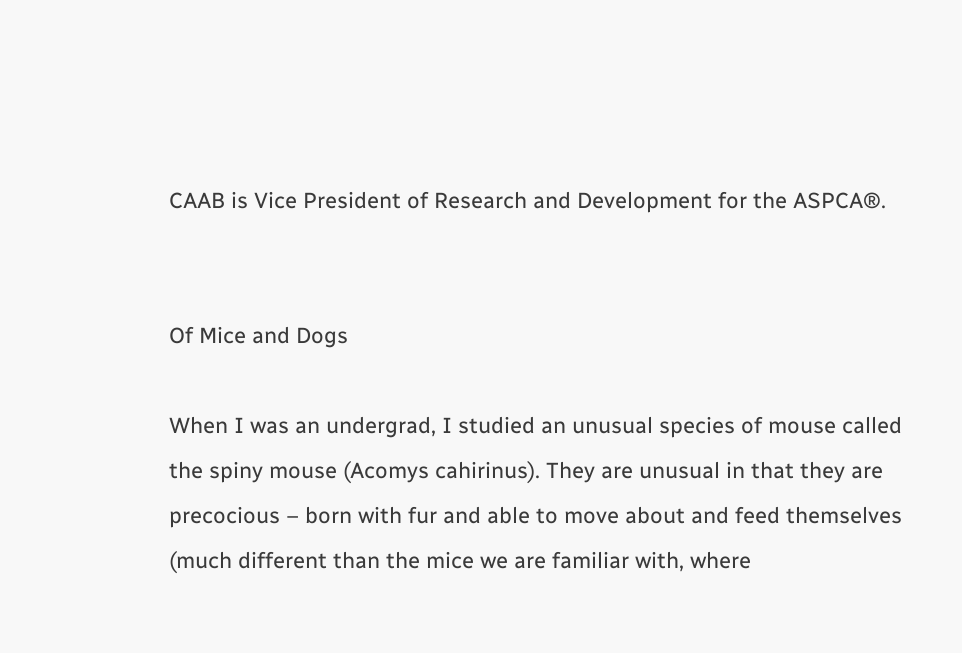CAAB is Vice President of Research and Development for the ASPCA®.


Of Mice and Dogs

When I was an undergrad, I studied an unusual species of mouse called the spiny mouse (Acomys cahirinus). They are unusual in that they are precocious – born with fur and able to move about and feed themselves (much different than the mice we are familiar with, where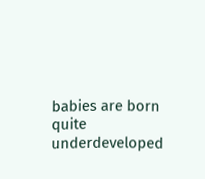babies are born quite underdeveloped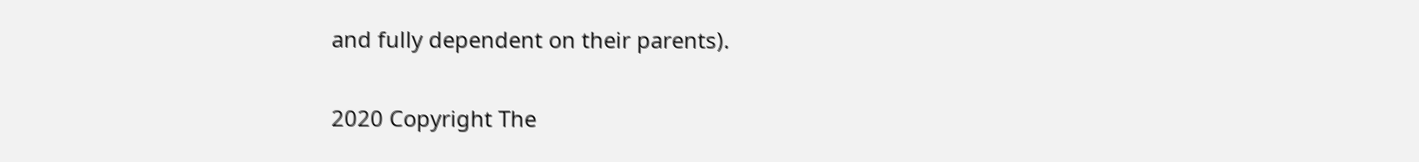and fully dependent on their parents).

2020 Copyright The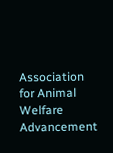Association for Animal Welfare Advancement